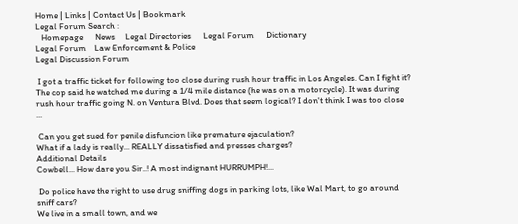Home | Links | Contact Us | Bookmark
Legal Forum Search :
   Homepage      News     Legal Directories      Legal Forum      Dictionary
Legal Forum    Law Enforcement & Police
Legal Discussion Forum

 I got a traffic ticket for following too close during rush hour traffic in Los Angeles. Can I fight it?
The cop said he watched me during a 1/4 mile distance (he was on a motorcycle). It was during rush hour traffic going N. on Ventura Blvd. Does that seem logical? I don't think I was too close ...

 Can you get sued for penile disfuncion like premature ejaculation?
What if a lady is really... REALLY dissatisfied and presses charges?
Additional Details
Cowbell... How dare you Sir..! A most indignant HURRUMPH!...

 Do police have the right to use drug sniffing dogs in parking lots, like Wal Mart, to go around sniff cars?
We live in a small town, and we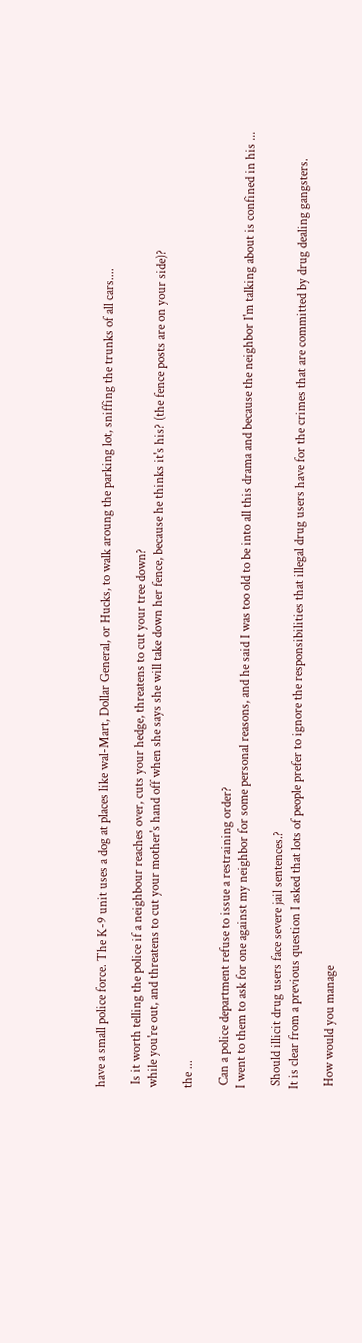have a small police force. The K-9 unit uses a dog at places like wal-Mart, Dollar General, or Hucks, to walk aroung the parking lot, sniffing the trunks of all cars....

 Is it worth telling the police if a neighbour reaches over, cuts your hedge, threatens to cut your tree down?
while you're out, and threatens to cut your mother's hand off when she says she will take down her fence, because he thinks it's his? (the fence posts are on your side)?

the ...

 Can a police department refuse to issue a restraining order?
I went to them to ask for one against my neighbor for some personal reasons, and he said I was too old to be into all this drama and because the neighbor I'm talking about is confined in his ...

 Should illicit drug users face severe jail sentences.?
It is clear from a previous question I asked that lots of people prefer to ignore the responsibilities that illegal drug users have for the crimes that are committed by drug dealing gangsters.

 How would you manage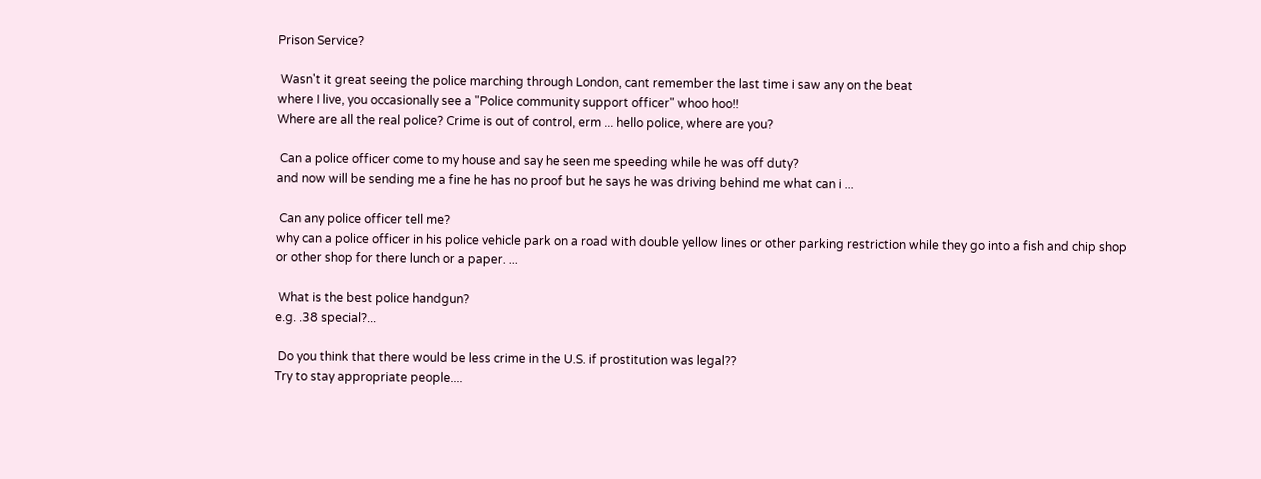Prison Service?

 Wasn't it great seeing the police marching through London, cant remember the last time i saw any on the beat
where I live, you occasionally see a "Police community support officer" whoo hoo!!
Where are all the real police? Crime is out of control, erm ... hello police, where are you?

 Can a police officer come to my house and say he seen me speeding while he was off duty?
and now will be sending me a fine he has no proof but he says he was driving behind me what can i ...

 Can any police officer tell me?
why can a police officer in his police vehicle park on a road with double yellow lines or other parking restriction while they go into a fish and chip shop or other shop for there lunch or a paper. ...

 What is the best police handgun?
e.g. .38 special?...

 Do you think that there would be less crime in the U.S. if prostitution was legal??
Try to stay appropriate people....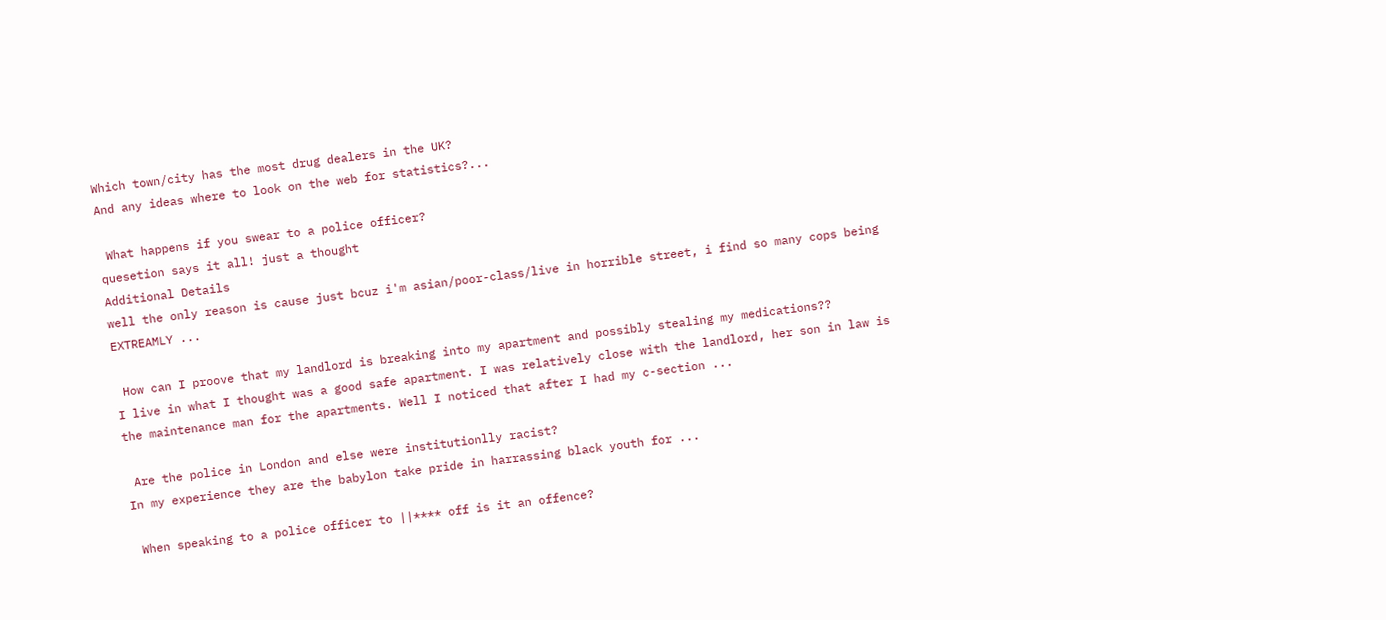Which town/city has the most drug dealers in the UK?
And any ideas where to look on the web for statistics?...

 What happens if you swear to a police officer?
quesetion says it all! just a thought
Additional Details
well the only reason is cause just bcuz i'm asian/poor-class/live in horrible street, i find so many cops being EXTREAMLY ...

 How can I proove that my landlord is breaking into my apartment and possibly stealing my medications??
I live in what I thought was a good safe apartment. I was relatively close with the landlord, her son in law is the maintenance man for the apartments. Well I noticed that after I had my c-section ...

 Are the police in London and else were institutionlly racist?
In my experience they are the babylon take pride in harrassing black youth for ...

 When speaking to a police officer to ||**** off is it an offence?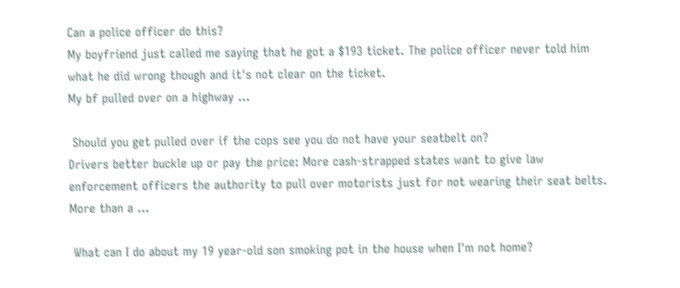Can a police officer do this?
My boyfriend just called me saying that he got a $193 ticket. The police officer never told him what he did wrong though and it's not clear on the ticket.
My bf pulled over on a highway ...

 Should you get pulled over if the cops see you do not have your seatbelt on?
Drivers better buckle up or pay the price: More cash-strapped states want to give law enforcement officers the authority to pull over motorists just for not wearing their seat belts. More than a ...

 What can I do about my 19 year-old son smoking pot in the house when I'm not home?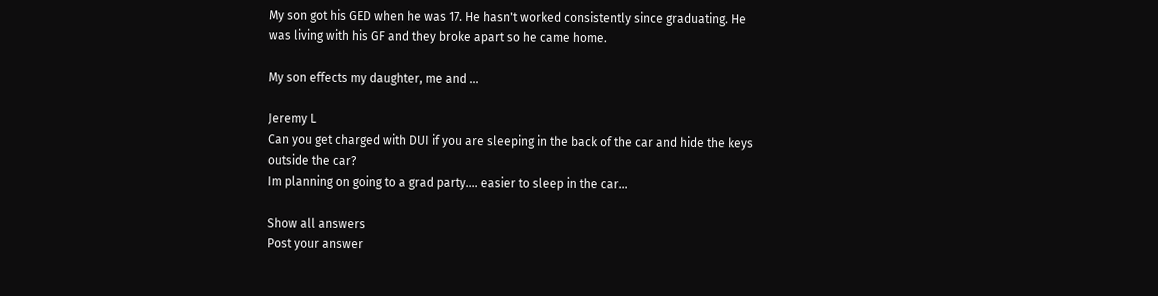My son got his GED when he was 17. He hasn't worked consistently since graduating. He was living with his GF and they broke apart so he came home.

My son effects my daughter, me and ...

Jeremy L
Can you get charged with DUI if you are sleeping in the back of the car and hide the keys outside the car?
Im planning on going to a grad party.... easier to sleep in the car...

Show all answers
Post your answer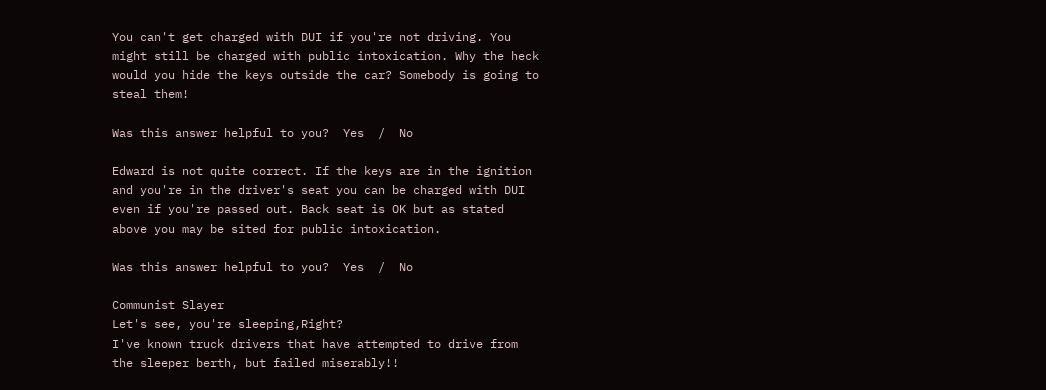You can't get charged with DUI if you're not driving. You might still be charged with public intoxication. Why the heck would you hide the keys outside the car? Somebody is going to steal them!

Was this answer helpful to you?  Yes  /  No

Edward is not quite correct. If the keys are in the ignition and you're in the driver's seat you can be charged with DUI even if you're passed out. Back seat is OK but as stated above you may be sited for public intoxication.

Was this answer helpful to you?  Yes  /  No

Communist Slayer
Let's see, you're sleeping,Right?
I've known truck drivers that have attempted to drive from the sleeper berth, but failed miserably!!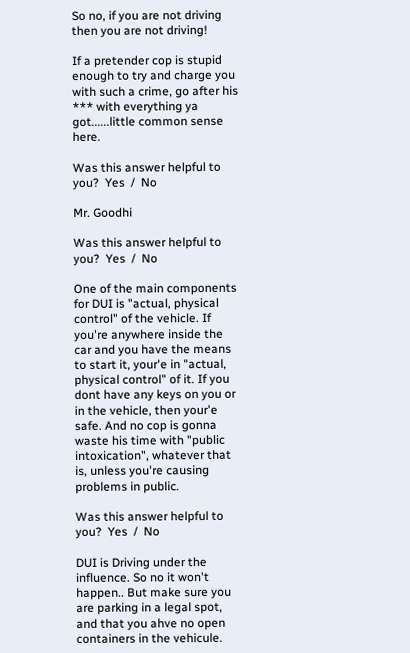So no, if you are not driving then you are not driving!

If a pretender cop is stupid enough to try and charge you with such a crime, go after his *** with everything ya got......little common sense here.

Was this answer helpful to you?  Yes  /  No

Mr. Goodhi

Was this answer helpful to you?  Yes  /  No

One of the main components for DUI is "actual, physical control" of the vehicle. If you're anywhere inside the car and you have the means to start it, your'e in "actual, physical control" of it. If you dont have any keys on you or in the vehicle, then your'e safe. And no cop is gonna waste his time with "public intoxication", whatever that is, unless you're causing problems in public.

Was this answer helpful to you?  Yes  /  No

DUI is Driving under the influence. So no it won't happen.. But make sure you are parking in a legal spot, and that you ahve no open containers in the vehicule.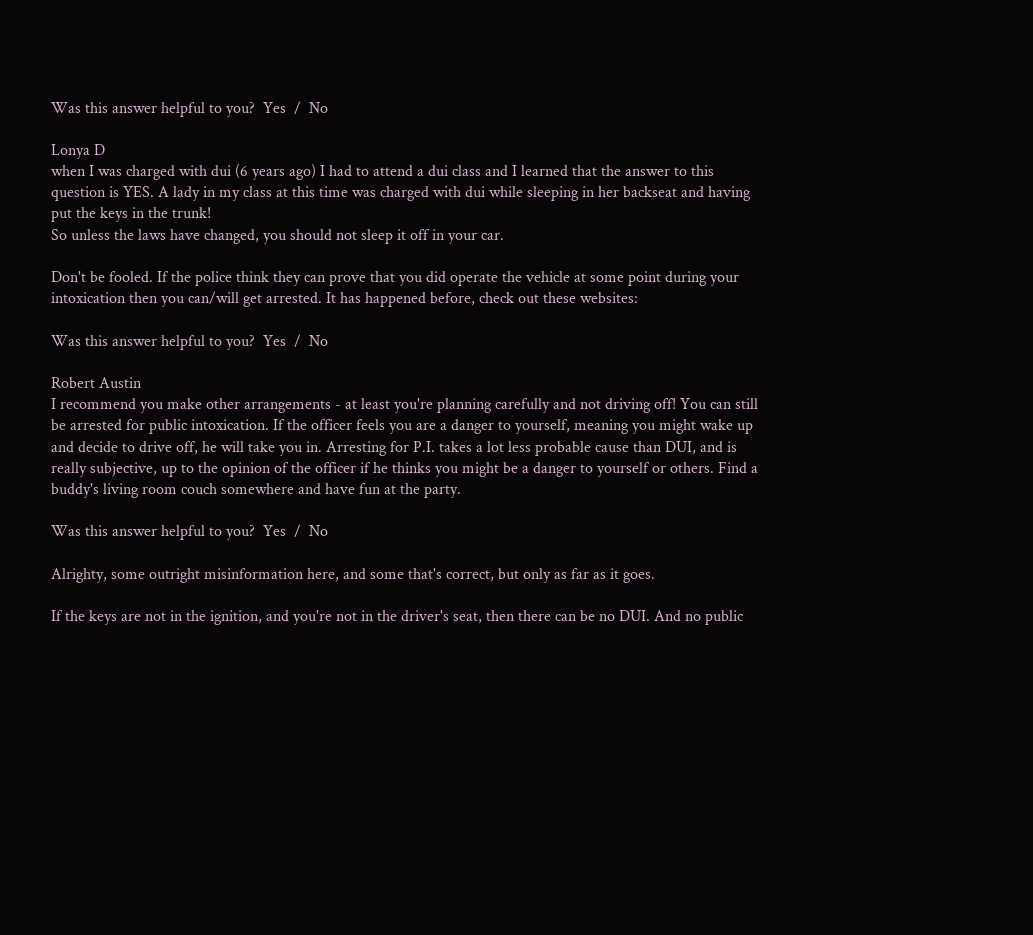Was this answer helpful to you?  Yes  /  No

Lonya D
when I was charged with dui (6 years ago) I had to attend a dui class and I learned that the answer to this question is YES. A lady in my class at this time was charged with dui while sleeping in her backseat and having put the keys in the trunk!
So unless the laws have changed, you should not sleep it off in your car.

Don't be fooled. If the police think they can prove that you did operate the vehicle at some point during your intoxication then you can/will get arrested. It has happened before, check out these websites:

Was this answer helpful to you?  Yes  /  No

Robert Austin
I recommend you make other arrangements - at least you're planning carefully and not driving off! You can still be arrested for public intoxication. If the officer feels you are a danger to yourself, meaning you might wake up and decide to drive off, he will take you in. Arresting for P.I. takes a lot less probable cause than DUI, and is really subjective, up to the opinion of the officer if he thinks you might be a danger to yourself or others. Find a buddy's living room couch somewhere and have fun at the party.

Was this answer helpful to you?  Yes  /  No

Alrighty, some outright misinformation here, and some that's correct, but only as far as it goes.

If the keys are not in the ignition, and you're not in the driver's seat, then there can be no DUI. And no public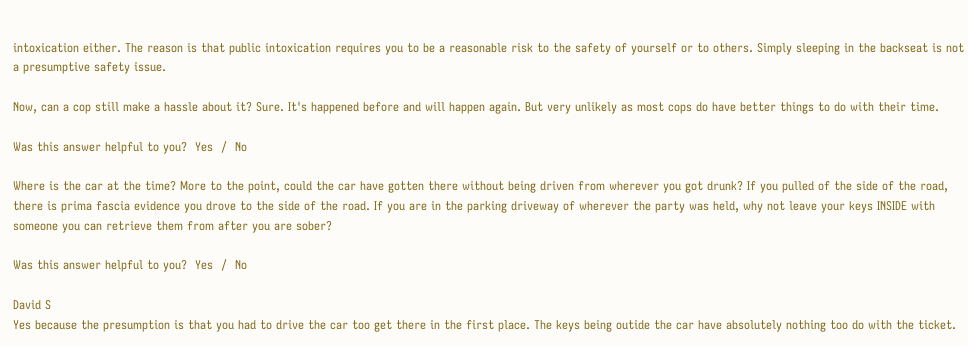intoxication either. The reason is that public intoxication requires you to be a reasonable risk to the safety of yourself or to others. Simply sleeping in the backseat is not a presumptive safety issue.

Now, can a cop still make a hassle about it? Sure. It's happened before and will happen again. But very unlikely as most cops do have better things to do with their time.

Was this answer helpful to you?  Yes  /  No

Where is the car at the time? More to the point, could the car have gotten there without being driven from wherever you got drunk? If you pulled of the side of the road, there is prima fascia evidence you drove to the side of the road. If you are in the parking driveway of wherever the party was held, why not leave your keys INSIDE with someone you can retrieve them from after you are sober?

Was this answer helpful to you?  Yes  /  No

David S
Yes because the presumption is that you had to drive the car too get there in the first place. The keys being outide the car have absolutely nothing too do with the ticket.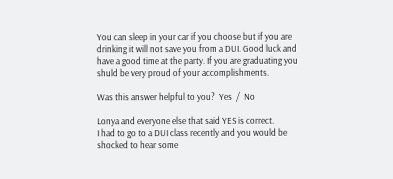You can sleep in your car if you choose but if you are drinking it will not save you from a DUI. Good luck and have a good time at the party. If you are graduating you shuld be very proud of your accomplishments.

Was this answer helpful to you?  Yes  /  No

Lonya and everyone else that said YES is correct.
I had to go to a DUI class recently and you would be shocked to hear some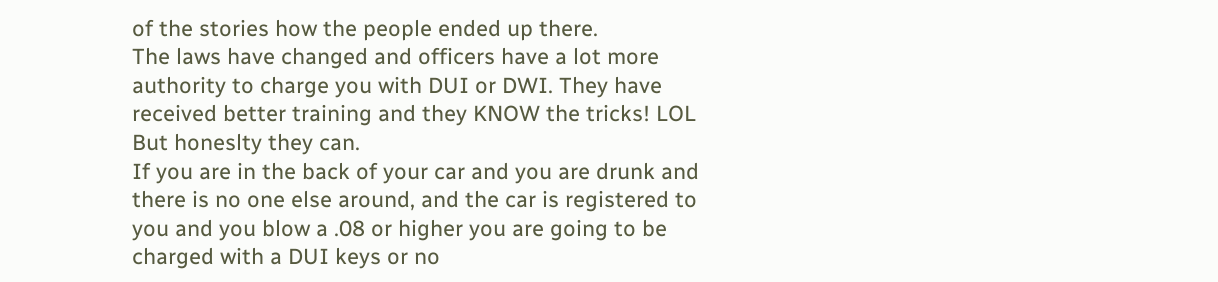of the stories how the people ended up there.
The laws have changed and officers have a lot more authority to charge you with DUI or DWI. They have received better training and they KNOW the tricks! LOL But honeslty they can.
If you are in the back of your car and you are drunk and there is no one else around, and the car is registered to you and you blow a .08 or higher you are going to be charged with a DUI keys or no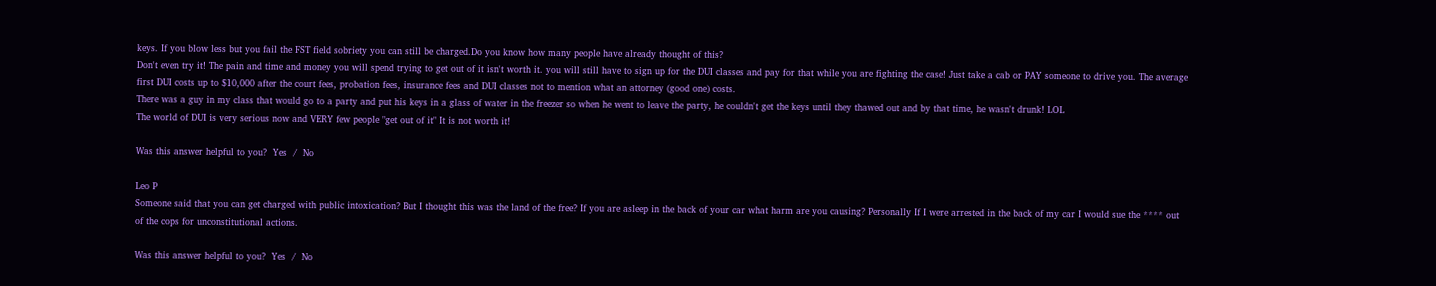keys. If you blow less but you fail the FST field sobriety you can still be charged.Do you know how many people have already thought of this?
Don't even try it! The pain and time and money you will spend trying to get out of it isn't worth it. you will still have to sign up for the DUI classes and pay for that while you are fighting the case! Just take a cab or PAY someone to drive you. The average first DUI costs up to $10,000 after the court fees, probation fees, insurance fees and DUI classes not to mention what an attorney (good one) costs.
There was a guy in my class that would go to a party and put his keys in a glass of water in the freezer so when he went to leave the party, he couldn't get the keys until they thawed out and by that time, he wasn't drunk! LOL
The world of DUI is very serious now and VERY few people "get out of it" It is not worth it!

Was this answer helpful to you?  Yes  /  No

Leo P
Someone said that you can get charged with public intoxication? But I thought this was the land of the free? If you are asleep in the back of your car what harm are you causing? Personally If I were arrested in the back of my car I would sue the **** out of the cops for unconstitutional actions.

Was this answer helpful to you?  Yes  /  No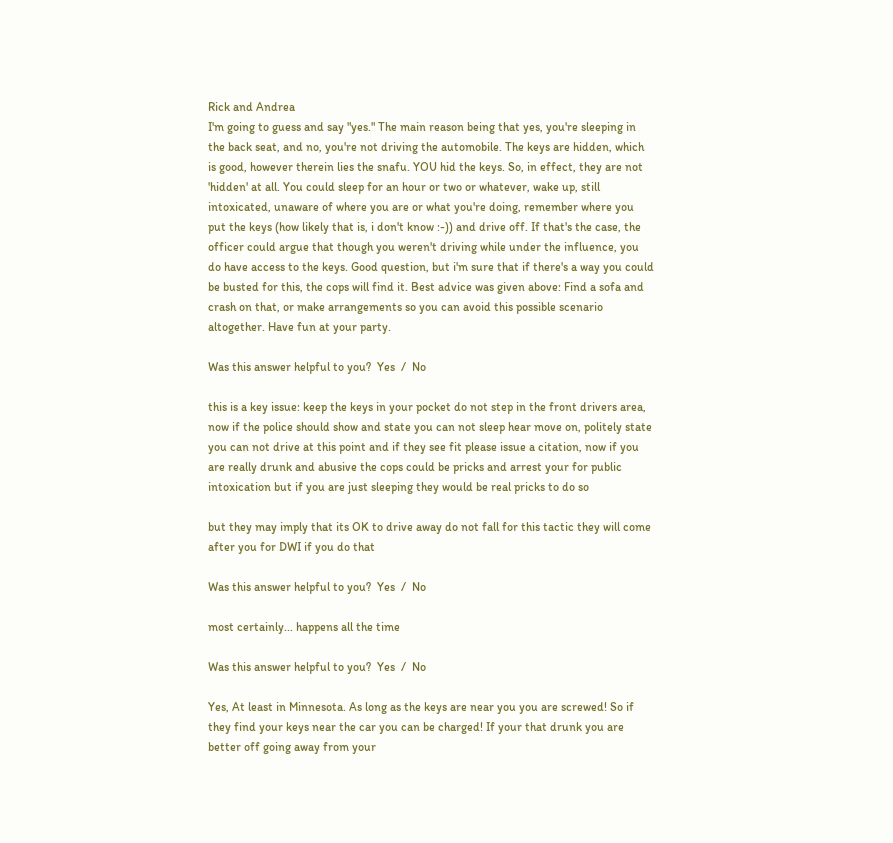Rick and Andrea
I'm going to guess and say "yes." The main reason being that yes, you're sleeping in the back seat, and no, you're not driving the automobile. The keys are hidden, which is good, however therein lies the snafu. YOU hid the keys. So, in effect, they are not 'hidden' at all. You could sleep for an hour or two or whatever, wake up, still intoxicated, unaware of where you are or what you're doing, remember where you put the keys (how likely that is, i don't know :-)) and drive off. If that's the case, the officer could argue that though you weren't driving while under the influence, you do have access to the keys. Good question, but i'm sure that if there's a way you could be busted for this, the cops will find it. Best advice was given above: Find a sofa and crash on that, or make arrangements so you can avoid this possible scenario altogether. Have fun at your party.

Was this answer helpful to you?  Yes  /  No

this is a key issue: keep the keys in your pocket do not step in the front drivers area, now if the police should show and state you can not sleep hear move on, politely state you can not drive at this point and if they see fit please issue a citation, now if you are really drunk and abusive the cops could be pricks and arrest your for public intoxication but if you are just sleeping they would be real pricks to do so

but they may imply that its OK to drive away do not fall for this tactic they will come after you for DWI if you do that

Was this answer helpful to you?  Yes  /  No

most certainly... happens all the time

Was this answer helpful to you?  Yes  /  No

Yes, At least in Minnesota. As long as the keys are near you you are screwed! So if they find your keys near the car you can be charged! If your that drunk you are better off going away from your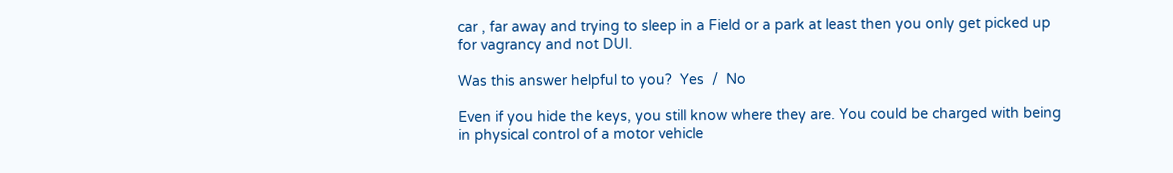car , far away and trying to sleep in a Field or a park at least then you only get picked up for vagrancy and not DUI.

Was this answer helpful to you?  Yes  /  No

Even if you hide the keys, you still know where they are. You could be charged with being in physical control of a motor vehicle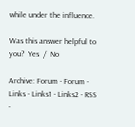while under the influence.

Was this answer helpful to you?  Yes  /  No

Archive: Forum - Forum - Links - Links1 - Links2 - RSS -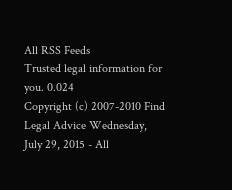All RSS Feeds
Trusted legal information for you. 0.024
Copyright (c) 2007-2010 Find Legal Advice Wednesday, July 29, 2015 - All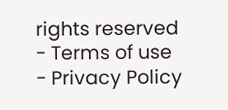rights reserved - Terms of use - Privacy Policy